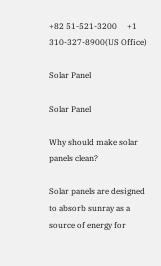+82 51-521-3200     +1 310-327-8900(US Office)

Solar Panel

Solar Panel

Why should make solar panels clean?

Solar panels are designed to absorb sunray as a source of energy for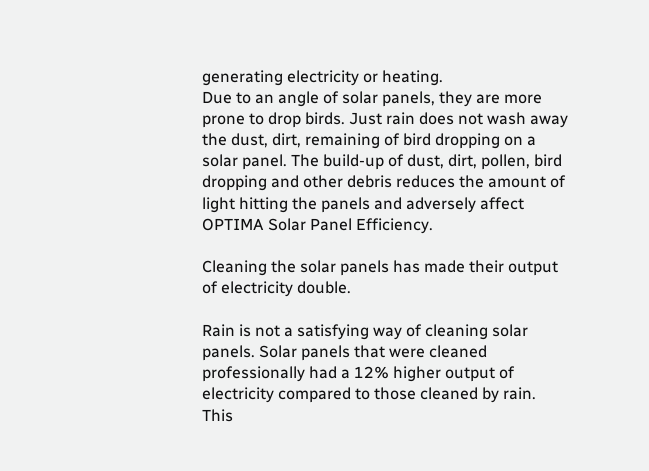generating electricity or heating.
Due to an angle of solar panels, they are more prone to drop birds. Just rain does not wash away the dust, dirt, remaining of bird dropping on a solar panel. The build-up of dust, dirt, pollen, bird dropping and other debris reduces the amount of light hitting the panels and adversely affect OPTIMA Solar Panel Efficiency.

Cleaning the solar panels has made their output of electricity double.

Rain is not a satisfying way of cleaning solar panels. Solar panels that were cleaned professionally had a 12% higher output of electricity compared to those cleaned by rain.
This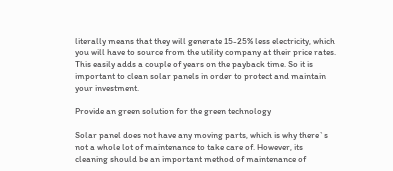literally means that they will generate 15-25% less electricity, which you will have to source from the utility company at their price rates. This easily adds a couple of years on the payback time. So it is important to clean solar panels in order to protect and maintain your investment.

Provide an green solution for the green technology

Solar panel does not have any moving parts, which is why there`s not a whole lot of maintenance to take care of. However, its cleaning should be an important method of maintenance of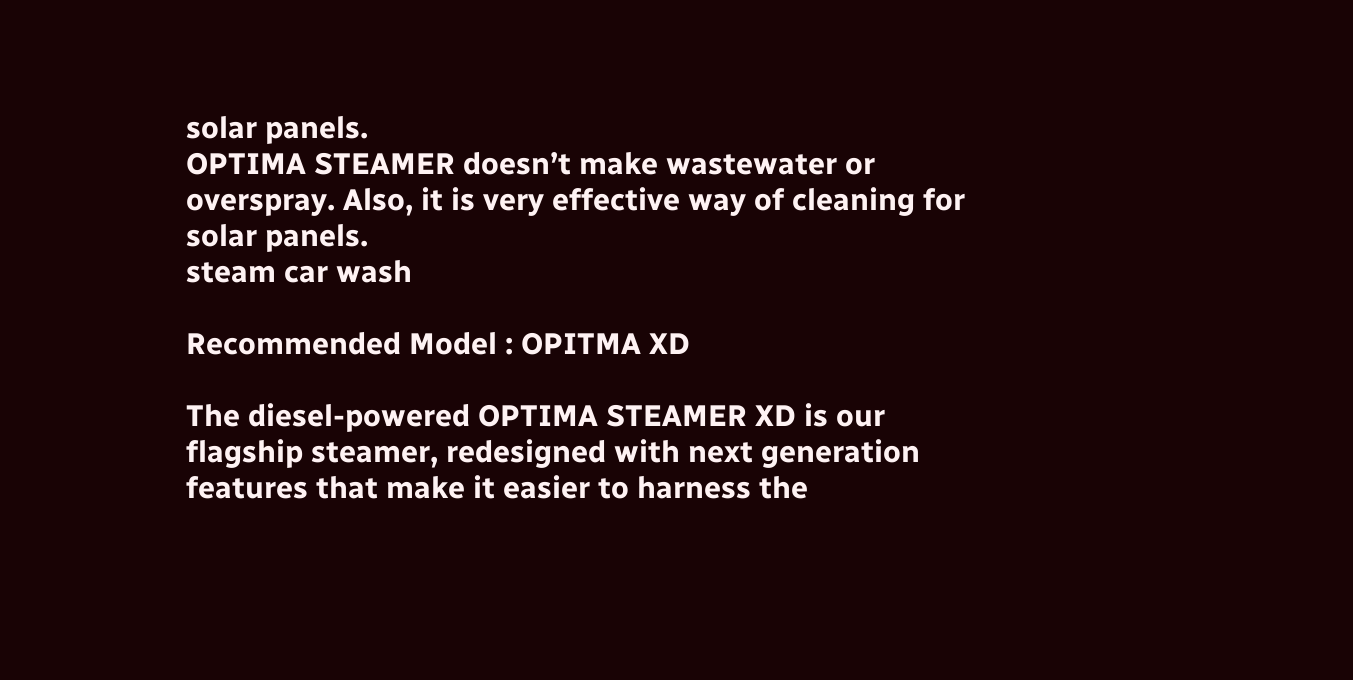solar panels.
OPTIMA STEAMER doesn’t make wastewater or overspray. Also, it is very effective way of cleaning for solar panels.
steam car wash

Recommended Model : OPITMA XD

The diesel-powered OPTIMA STEAMER XD is our flagship steamer, redesigned with next generation features that make it easier to harness the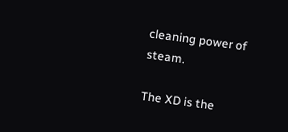cleaning power of steam.

The XD is the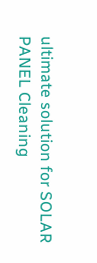ultimate solution for SOLAR PANEL Cleaning